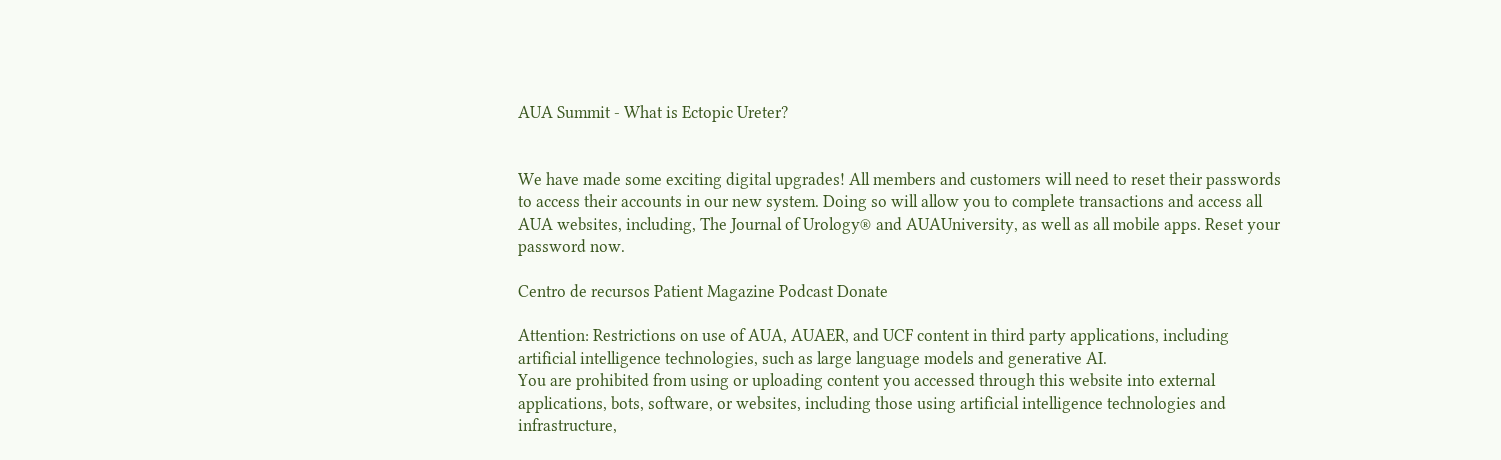AUA Summit - What is Ectopic Ureter?


We have made some exciting digital upgrades! All members and customers will need to reset their passwords to access their accounts in our new system. Doing so will allow you to complete transactions and access all AUA websites, including, The Journal of Urology® and AUAUniversity, as well as all mobile apps. Reset your password now.

Centro de recursos Patient Magazine Podcast Donate

Attention: Restrictions on use of AUA, AUAER, and UCF content in third party applications, including artificial intelligence technologies, such as large language models and generative AI.
You are prohibited from using or uploading content you accessed through this website into external applications, bots, software, or websites, including those using artificial intelligence technologies and infrastructure,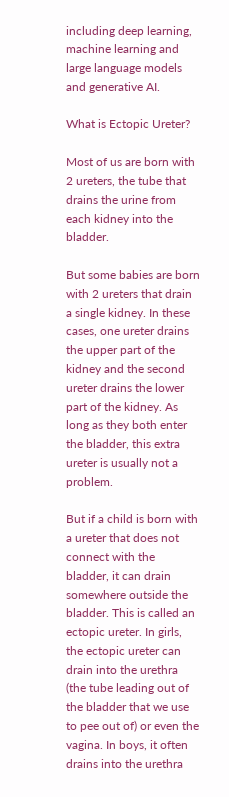including deep learning, machine learning and large language models and generative AI.

What is Ectopic Ureter?

Most of us are born with 2 ureters, the tube that drains the urine from each kidney into the bladder.

But some babies are born with 2 ureters that drain a single kidney. In these cases, one ureter drains the upper part of the kidney and the second ureter drains the lower part of the kidney. As long as they both enter the bladder, this extra ureter is usually not a problem.

But if a child is born with a ureter that does not connect with the bladder, it can drain somewhere outside the bladder. This is called an ectopic ureter. In girls, the ectopic ureter can drain into the urethra (the tube leading out of the bladder that we use to pee out of) or even the vagina. In boys, it often drains into the urethra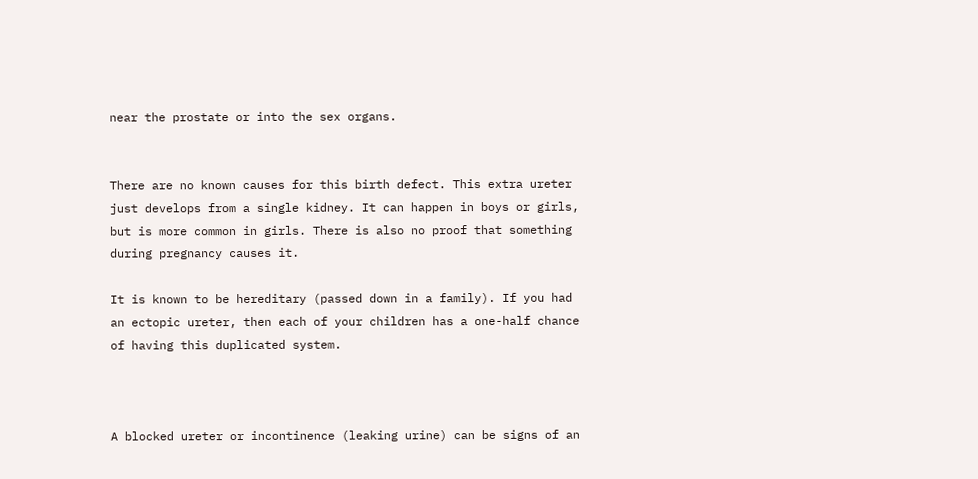near the prostate or into the sex organs.


There are no known causes for this birth defect. This extra ureter just develops from a single kidney. It can happen in boys or girls, but is more common in girls. There is also no proof that something during pregnancy causes it.

It is known to be hereditary (passed down in a family). If you had an ectopic ureter, then each of your children has a one-half chance of having this duplicated system.



A blocked ureter or incontinence (leaking urine) can be signs of an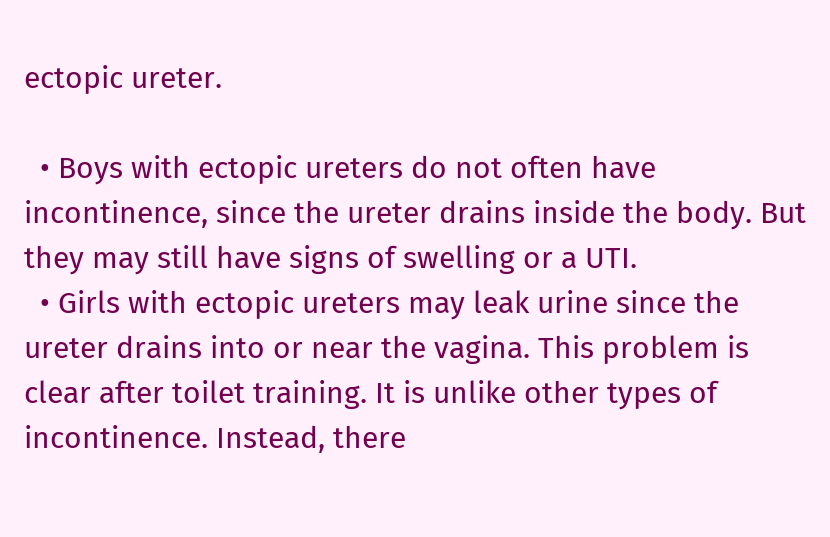ectopic ureter.

  • Boys with ectopic ureters do not often have incontinence, since the ureter drains inside the body. But they may still have signs of swelling or a UTI.
  • Girls with ectopic ureters may leak urine since the ureter drains into or near the vagina. This problem is clear after toilet training. It is unlike other types of incontinence. Instead, there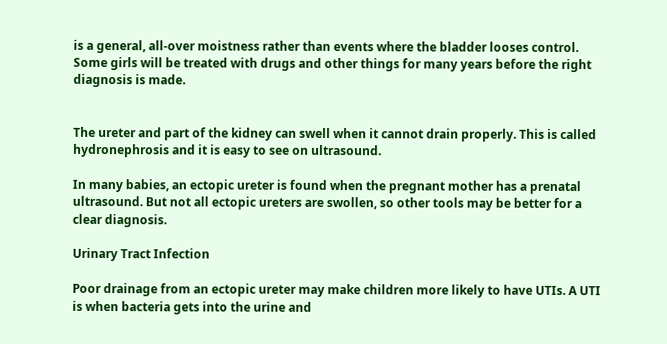is a general, all-over moistness rather than events where the bladder looses control. Some girls will be treated with drugs and other things for many years before the right diagnosis is made.


The ureter and part of the kidney can swell when it cannot drain properly. This is called hydronephrosis and it is easy to see on ultrasound.

In many babies, an ectopic ureter is found when the pregnant mother has a prenatal ultrasound. But not all ectopic ureters are swollen, so other tools may be better for a clear diagnosis.

Urinary Tract Infection

Poor drainage from an ectopic ureter may make children more likely to have UTIs. A UTI is when bacteria gets into the urine and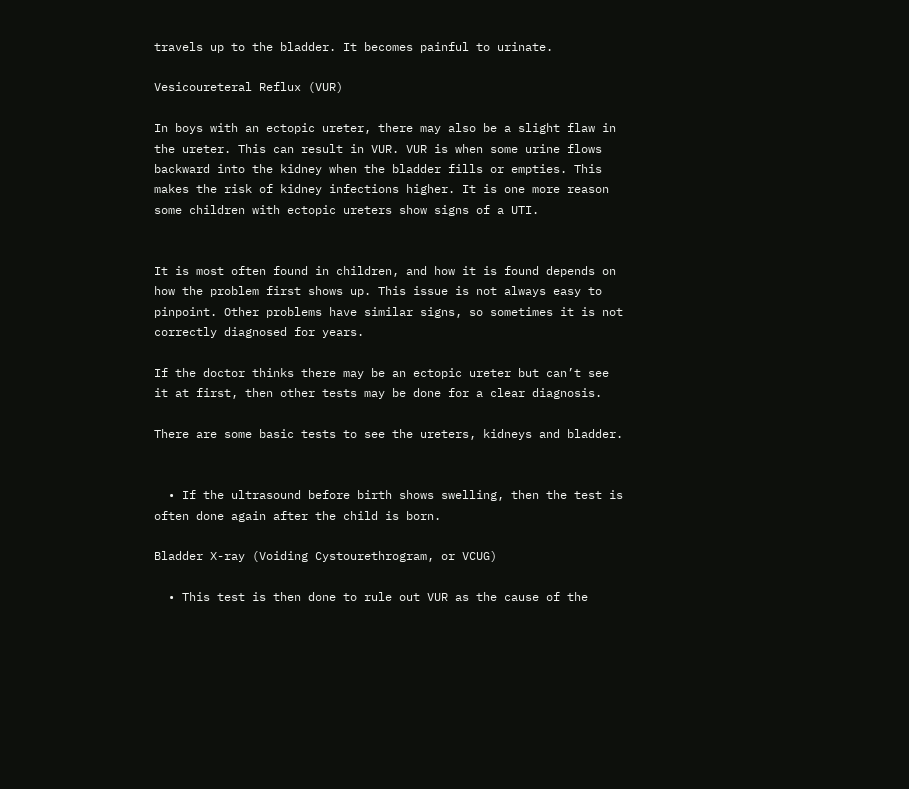travels up to the bladder. It becomes painful to urinate.

Vesicoureteral Reflux (VUR)

In boys with an ectopic ureter, there may also be a slight flaw in the ureter. This can result in VUR. VUR is when some urine flows backward into the kidney when the bladder fills or empties. This makes the risk of kidney infections higher. It is one more reason some children with ectopic ureters show signs of a UTI.


It is most often found in children, and how it is found depends on how the problem first shows up. This issue is not always easy to pinpoint. Other problems have similar signs, so sometimes it is not correctly diagnosed for years.

If the doctor thinks there may be an ectopic ureter but can’t see it at first, then other tests may be done for a clear diagnosis.

There are some basic tests to see the ureters, kidneys and bladder.


  • If the ultrasound before birth shows swelling, then the test is often done again after the child is born.

Bladder X-ray (Voiding Cystourethrogram, or VCUG)

  • This test is then done to rule out VUR as the cause of the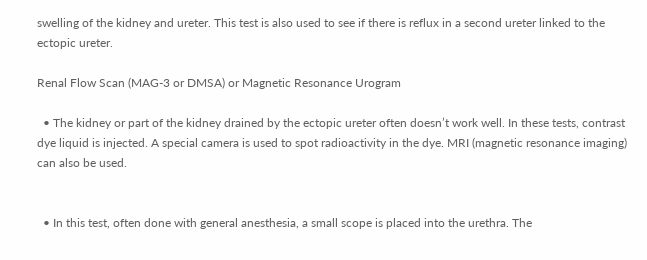swelling of the kidney and ureter. This test is also used to see if there is reflux in a second ureter linked to the ectopic ureter.

Renal Flow Scan (MAG-3 or DMSA) or Magnetic Resonance Urogram

  • The kidney or part of the kidney drained by the ectopic ureter often doesn’t work well. In these tests, contrast dye liquid is injected. A special camera is used to spot radioactivity in the dye. MRI (magnetic resonance imaging) can also be used.


  • In this test, often done with general anesthesia, a small scope is placed into the urethra. The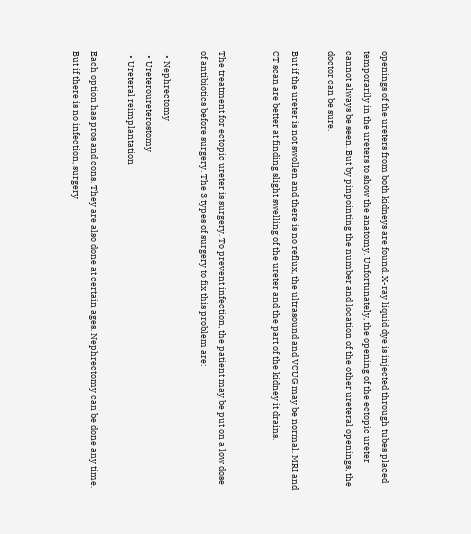openings of the ureters from both kidneys are found. X-ray liquid dye is injected through tubes placed temporarily in the ureters to show the anatomy. Unfortunately, the opening of the ectopic ureter cannot always be seen. But by pinpointing the number and location of the other ureteral openings, the doctor can be sure.

But if the ureter is not swollen and there is no reflux, the ultrasound and VCUG may be normal. MRI and CT scan are better at finding slight swelling of the ureter and the part of the kidney it drains.


The treatment for ectopic ureter is surgery. To prevent infection, the patient may be put on a low dose of antibiotics before surgery. The 3 types of surgery to fix this problem are:

  • Nephrectomy
  • Ureteroureterostomy
  • Ureteral reimplantation

Each option has pros and cons. They are also done at certain ages. Nephrectomy can be done any time. But if there is no infection, surgery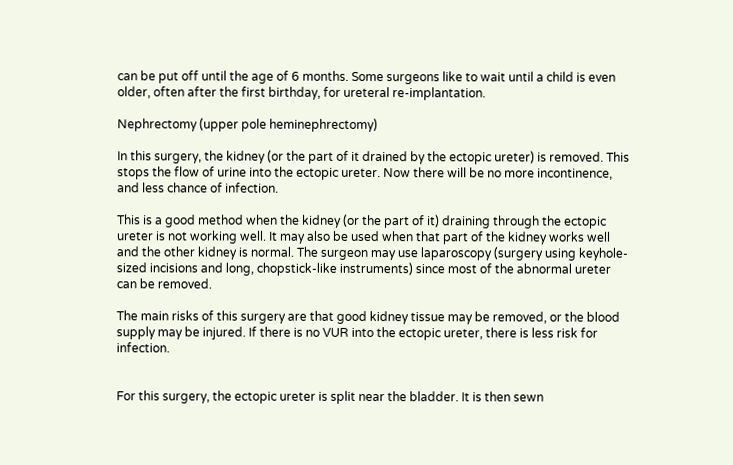can be put off until the age of 6 months. Some surgeons like to wait until a child is even older, often after the first birthday, for ureteral re-implantation.

Nephrectomy (upper pole heminephrectomy)

In this surgery, the kidney (or the part of it drained by the ectopic ureter) is removed. This stops the flow of urine into the ectopic ureter. Now there will be no more incontinence, and less chance of infection.

This is a good method when the kidney (or the part of it) draining through the ectopic ureter is not working well. It may also be used when that part of the kidney works well and the other kidney is normal. The surgeon may use laparoscopy (surgery using keyhole-sized incisions and long, chopstick-like instruments) since most of the abnormal ureter can be removed.

The main risks of this surgery are that good kidney tissue may be removed, or the blood supply may be injured. If there is no VUR into the ectopic ureter, there is less risk for infection.


For this surgery, the ectopic ureter is split near the bladder. It is then sewn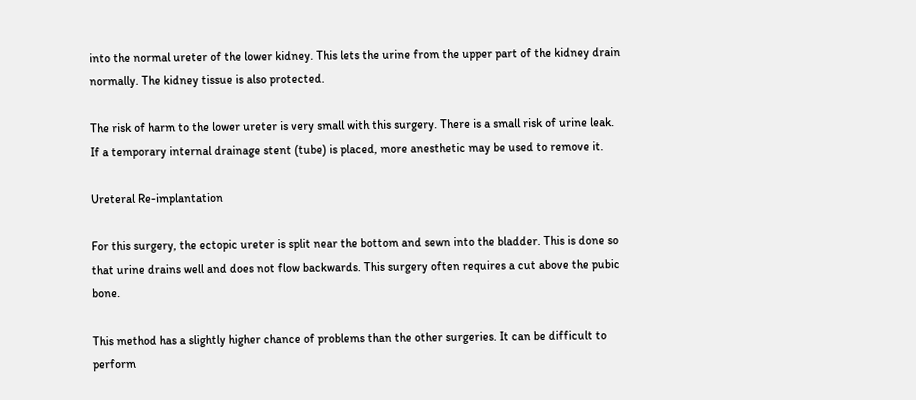into the normal ureter of the lower kidney. This lets the urine from the upper part of the kidney drain normally. The kidney tissue is also protected.

The risk of harm to the lower ureter is very small with this surgery. There is a small risk of urine leak. If a temporary internal drainage stent (tube) is placed, more anesthetic may be used to remove it.

Ureteral Re-implantation

For this surgery, the ectopic ureter is split near the bottom and sewn into the bladder. This is done so that urine drains well and does not flow backwards. This surgery often requires a cut above the pubic bone.

This method has a slightly higher chance of problems than the other surgeries. It can be difficult to perform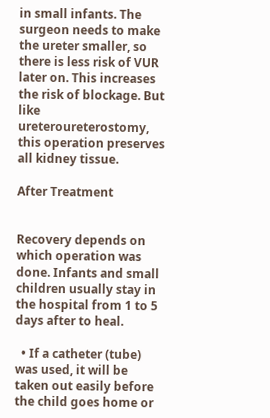in small infants. The surgeon needs to make the ureter smaller, so there is less risk of VUR later on. This increases the risk of blockage. But like ureteroureterostomy, this operation preserves all kidney tissue.

After Treatment


Recovery depends on which operation was done. Infants and small children usually stay in the hospital from 1 to 5 days after to heal.

  • If a catheter (tube) was used, it will be taken out easily before the child goes home or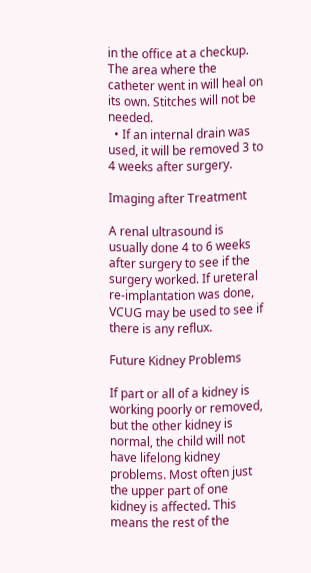in the office at a checkup. The area where the catheter went in will heal on its own. Stitches will not be needed.
  • If an internal drain was used, it will be removed 3 to 4 weeks after surgery.

Imaging after Treatment

A renal ultrasound is usually done 4 to 6 weeks after surgery to see if the surgery worked. If ureteral re-implantation was done, VCUG may be used to see if there is any reflux.

Future Kidney Problems

If part or all of a kidney is working poorly or removed, but the other kidney is normal, the child will not have lifelong kidney problems. Most often just the upper part of one kidney is affected. This means the rest of the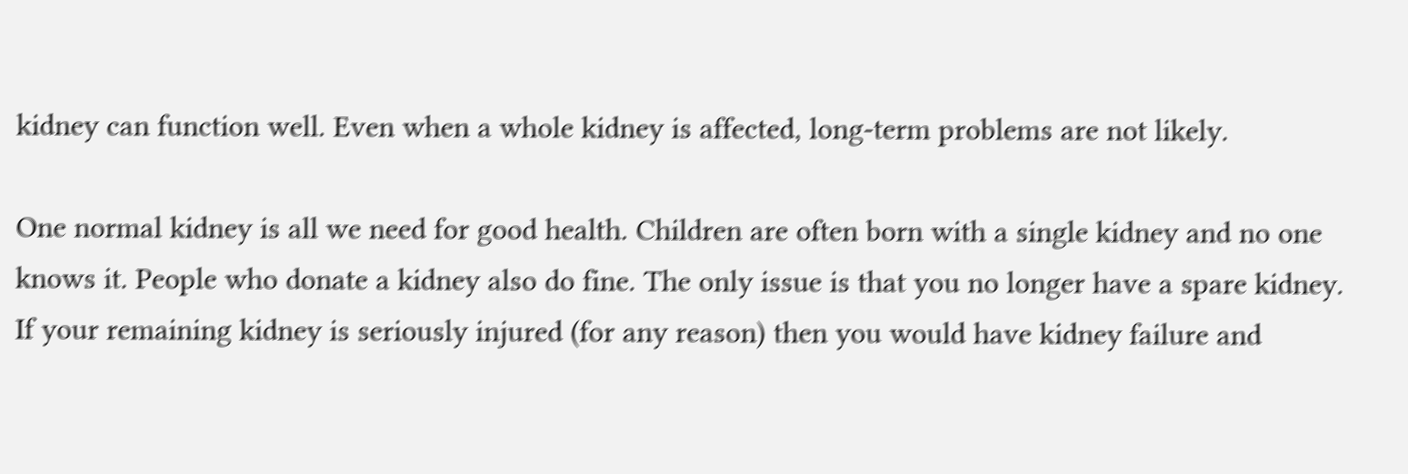kidney can function well. Even when a whole kidney is affected, long-term problems are not likely.

One normal kidney is all we need for good health. Children are often born with a single kidney and no one knows it. People who donate a kidney also do fine. The only issue is that you no longer have a spare kidney. If your remaining kidney is seriously injured (for any reason) then you would have kidney failure and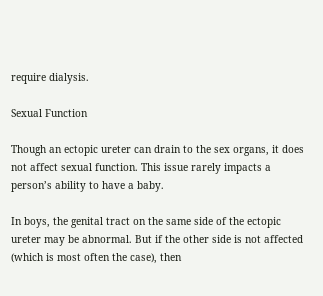require dialysis.

Sexual Function

Though an ectopic ureter can drain to the sex organs, it does not affect sexual function. This issue rarely impacts a person’s ability to have a baby.

In boys, the genital tract on the same side of the ectopic ureter may be abnormal. But if the other side is not affected (which is most often the case), then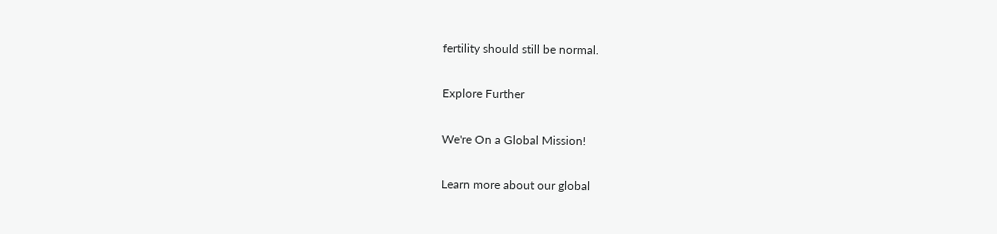fertility should still be normal.

Explore Further

We're On a Global Mission!

Learn more about our global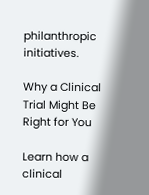philanthropic initiatives.

Why a Clinical Trial Might Be Right for You

Learn how a clinical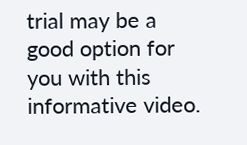trial may be a good option for you with this informative video.